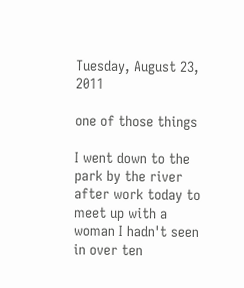Tuesday, August 23, 2011

one of those things

I went down to the park by the river after work today to meet up with a woman I hadn't seen in over ten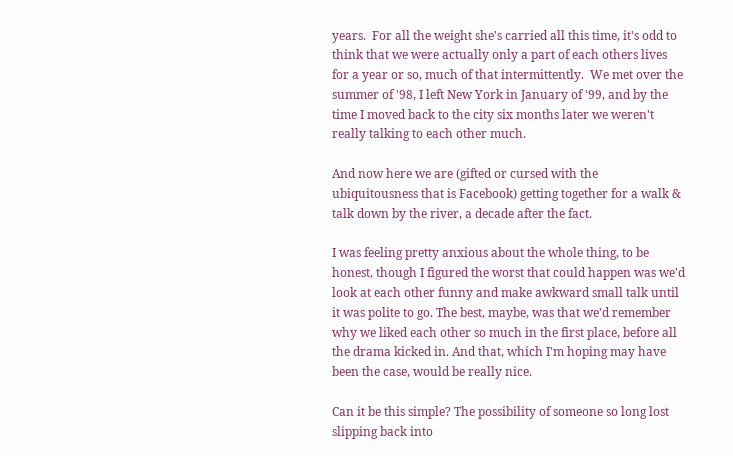years.  For all the weight she's carried all this time, it's odd to think that we were actually only a part of each others lives for a year or so, much of that intermittently.  We met over the summer of '98, I left New York in January of '99, and by the time I moved back to the city six months later we weren't really talking to each other much.

And now here we are (gifted or cursed with the ubiquitousness that is Facebook) getting together for a walk & talk down by the river, a decade after the fact.

I was feeling pretty anxious about the whole thing, to be honest, though I figured the worst that could happen was we'd look at each other funny and make awkward small talk until it was polite to go. The best, maybe, was that we'd remember why we liked each other so much in the first place, before all the drama kicked in. And that, which I'm hoping may have been the case, would be really nice.

Can it be this simple? The possibility of someone so long lost slipping back into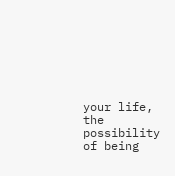your life, the possibility of being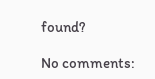found?

No comments: